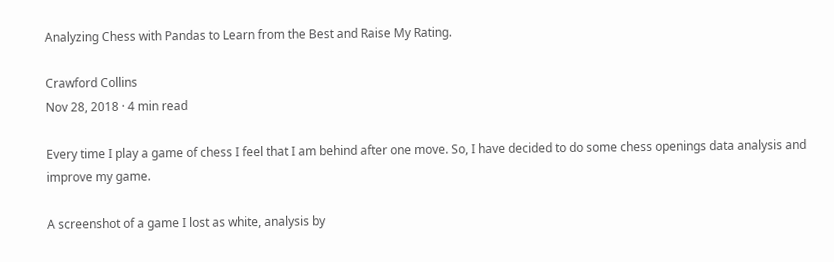Analyzing Chess with Pandas to Learn from the Best and Raise My Rating.

Crawford Collins
Nov 28, 2018 · 4 min read

Every time I play a game of chess I feel that I am behind after one move. So, I have decided to do some chess openings data analysis and improve my game.

A screenshot of a game I lost as white, analysis by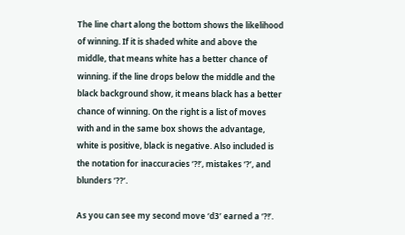The line chart along the bottom shows the likelihood of winning. If it is shaded white and above the middle, that means white has a better chance of winning. if the line drops below the middle and the black background show, it means black has a better chance of winning. On the right is a list of moves with and in the same box shows the advantage, white is positive, black is negative. Also included is the notation for inaccuracies ‘?!’, mistakes ‘?’, and blunders ‘??’.

As you can see my second move ‘d3’ earned a ‘?!’.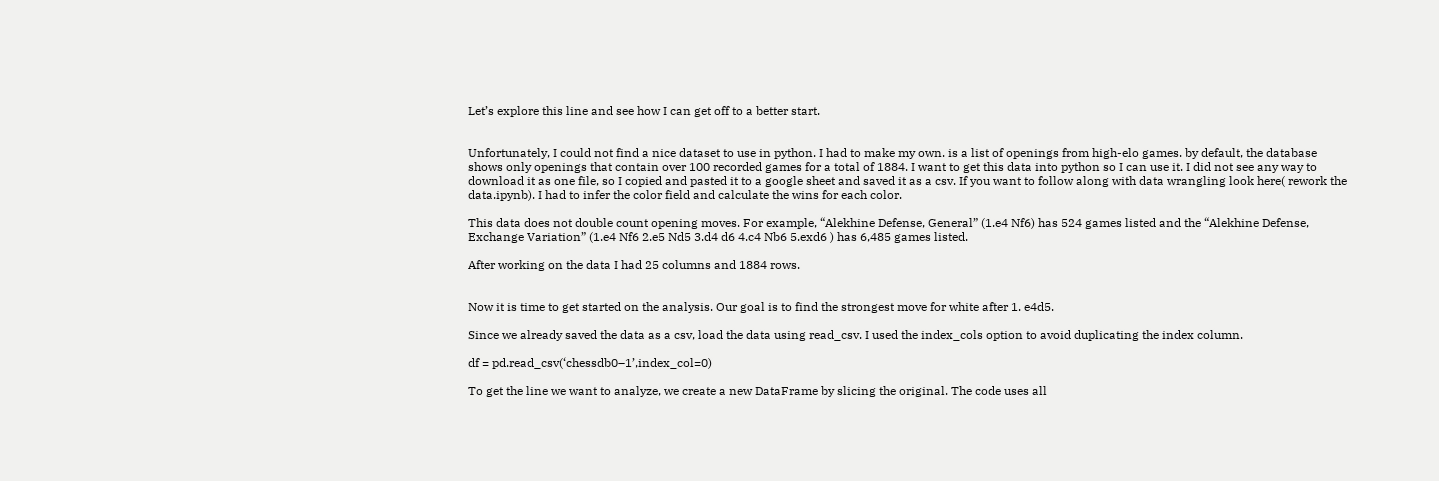Let’s explore this line and see how I can get off to a better start.


Unfortunately, I could not find a nice dataset to use in python. I had to make my own. is a list of openings from high-elo games. by default, the database shows only openings that contain over 100 recorded games for a total of 1884. I want to get this data into python so I can use it. I did not see any way to download it as one file, so I copied and pasted it to a google sheet and saved it as a csv. If you want to follow along with data wrangling look here( rework the data.ipynb). I had to infer the color field and calculate the wins for each color.

This data does not double count opening moves. For example, “Alekhine Defense, General” (1.e4 Nf6) has 524 games listed and the “Alekhine Defense, Exchange Variation” (1.e4 Nf6 2.e5 Nd5 3.d4 d6 4.c4 Nb6 5.exd6 ) has 6,485 games listed.

After working on the data I had 25 columns and 1884 rows.


Now it is time to get started on the analysis. Our goal is to find the strongest move for white after 1. e4d5.

Since we already saved the data as a csv, load the data using read_csv. I used the index_cols option to avoid duplicating the index column.

df = pd.read_csv(‘chessdb0–1’,index_col=0)

To get the line we want to analyze, we create a new DataFrame by slicing the original. The code uses all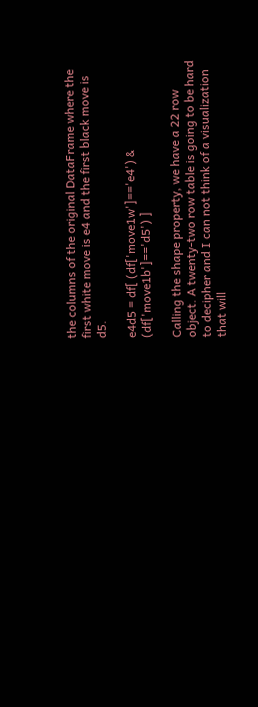the columns of the original DataFrame where the first white move is e4 and the first black move is d5.

e4d5 = df[ (df['move1w']=='e4') & (df['move1b']=='d5') ]

Calling the shape property, we have a 22 row object. A twenty-two row table is going to be hard to decipher and I can not think of a visualization that will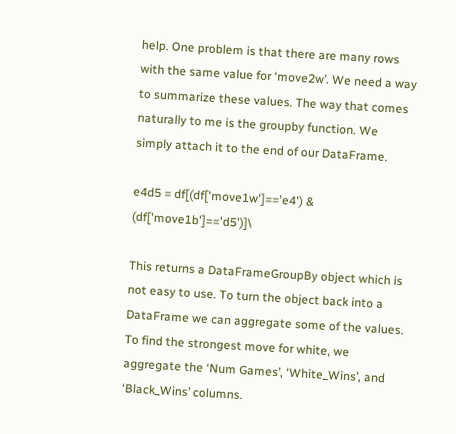help. One problem is that there are many rows with the same value for ‘move2w’. We need a way to summarize these values. The way that comes naturally to me is the groupby function. We simply attach it to the end of our DataFrame.

e4d5 = df[(df['move1w']=='e4') & (df['move1b']=='d5')]\

This returns a DataFrameGroupBy object which is not easy to use. To turn the object back into a DataFrame we can aggregate some of the values. To find the strongest move for white, we aggregate the ‘Num Games’, ‘White_Wins’, and ‘Black_Wins’ columns.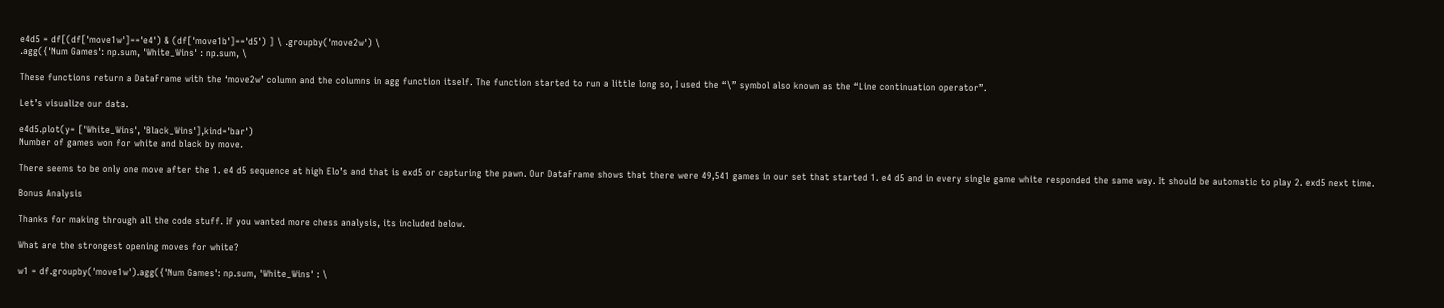e4d5 = df[(df['move1w']=='e4') & (df['move1b']=='d5') ] \ .groupby('move2w') \
.agg({'Num Games': np.sum, 'White_Wins' : np.sum, \

These functions return a DataFrame with the ‘move2w’ column and the columns in agg function itself. The function started to run a little long so, I used the “\” symbol also known as the “Line continuation operator”.

Let’s visualize our data.

e4d5.plot(y= ['White_Wins', 'Black_Wins'],kind='bar')
Number of games won for white and black by move.

There seems to be only one move after the 1. e4 d5 sequence at high Elo’s and that is exd5 or capturing the pawn. Our DataFrame shows that there were 49,541 games in our set that started 1. e4 d5 and in every single game white responded the same way. It should be automatic to play 2. exd5 next time.

Bonus Analysis

Thanks for making through all the code stuff. If you wanted more chess analysis, its included below.

What are the strongest opening moves for white?

w1 = df.groupby('move1w').agg({'Num Games': np.sum, 'White_Wins' : \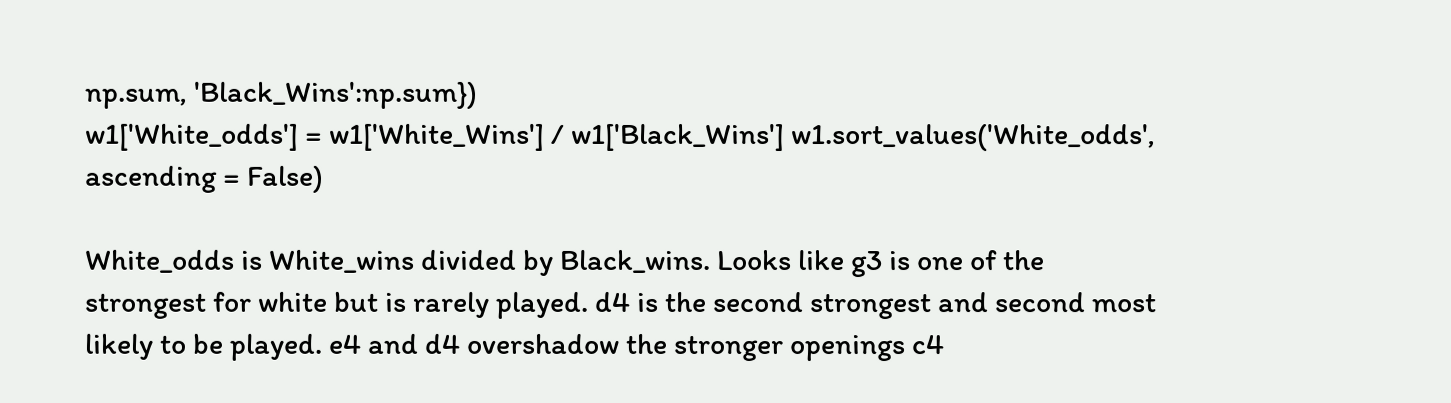np.sum, 'Black_Wins':np.sum})
w1['White_odds'] = w1['White_Wins'] / w1['Black_Wins'] w1.sort_values('White_odds', ascending = False)

White_odds is White_wins divided by Black_wins. Looks like g3 is one of the strongest for white but is rarely played. d4 is the second strongest and second most likely to be played. e4 and d4 overshadow the stronger openings c4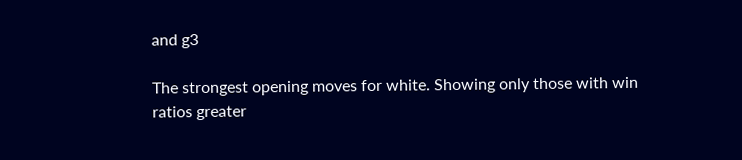and g3

The strongest opening moves for white. Showing only those with win ratios greater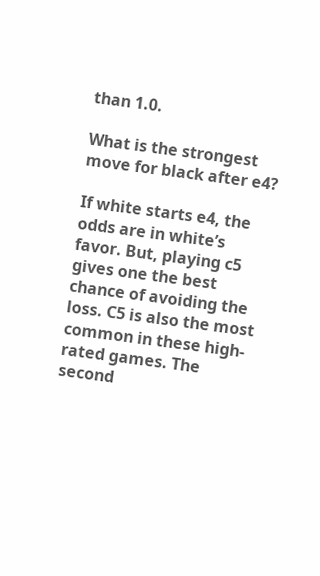than 1.0.

What is the strongest move for black after e4?

If white starts e4, the odds are in white’s favor. But, playing c5 gives one the best chance of avoiding the loss. C5 is also the most common in these high-rated games. The second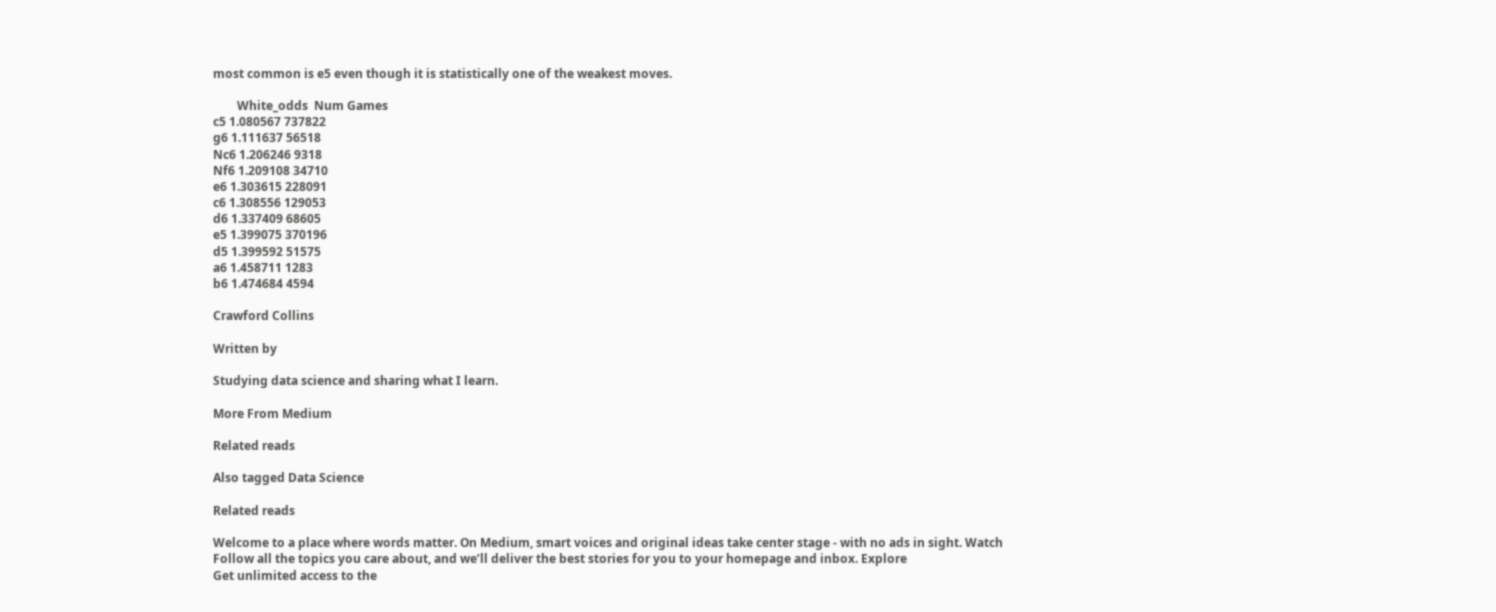most common is e5 even though it is statistically one of the weakest moves.

        White_odds  Num Games
c5 1.080567 737822
g6 1.111637 56518
Nc6 1.206246 9318
Nf6 1.209108 34710
e6 1.303615 228091
c6 1.308556 129053
d6 1.337409 68605
e5 1.399075 370196
d5 1.399592 51575
a6 1.458711 1283
b6 1.474684 4594

Crawford Collins

Written by

Studying data science and sharing what I learn.

More From Medium

Related reads

Also tagged Data Science

Related reads

Welcome to a place where words matter. On Medium, smart voices and original ideas take center stage - with no ads in sight. Watch
Follow all the topics you care about, and we’ll deliver the best stories for you to your homepage and inbox. Explore
Get unlimited access to the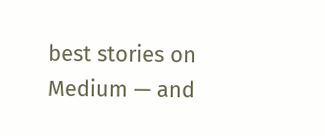best stories on Medium — and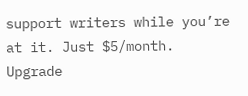support writers while you’re at it. Just $5/month. Upgrade